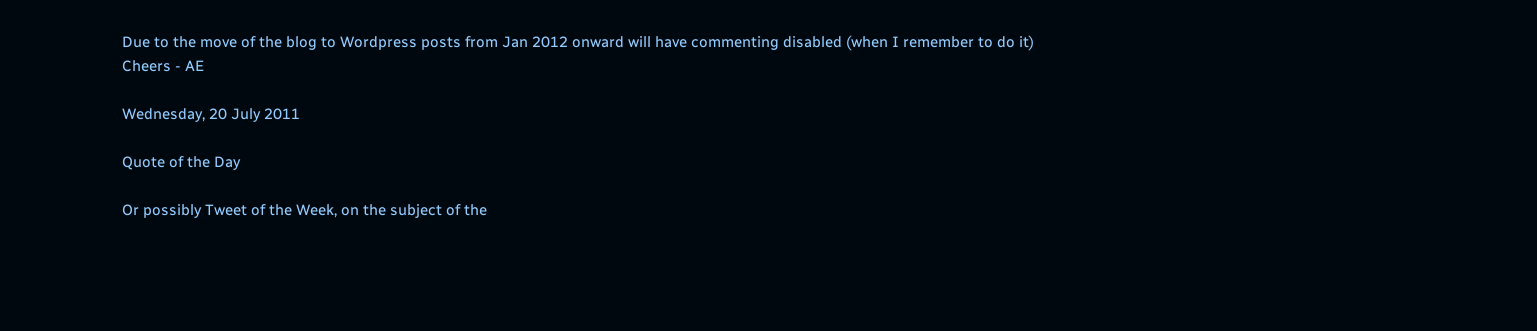Due to the move of the blog to Wordpress posts from Jan 2012 onward will have commenting disabled (when I remember to do it)
Cheers - AE

Wednesday, 20 July 2011

Quote of the Day

Or possibly Tweet of the Week, on the subject of the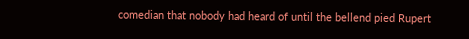comedian that nobody had heard of until the bellend pied Rupert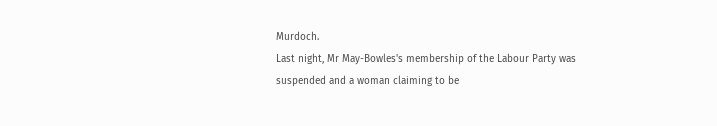Murdoch.
Last night, Mr May-Bowles's membership of the Labour Party was suspended and a woman claiming to be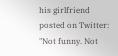his girlfriend posted on Twitter: "Not funny. Not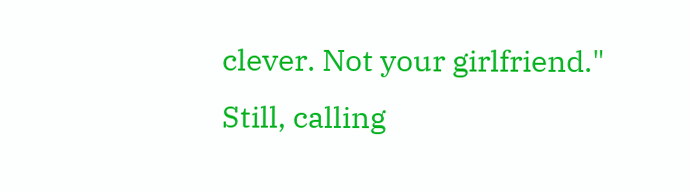clever. Not your girlfriend."
Still, calling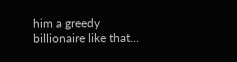him a greedy billionaire like that...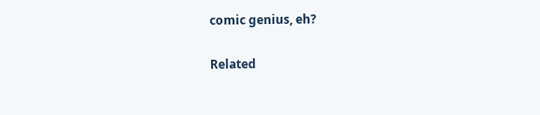comic genius, eh?

Related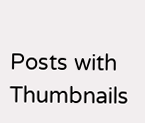Posts with Thumbnails